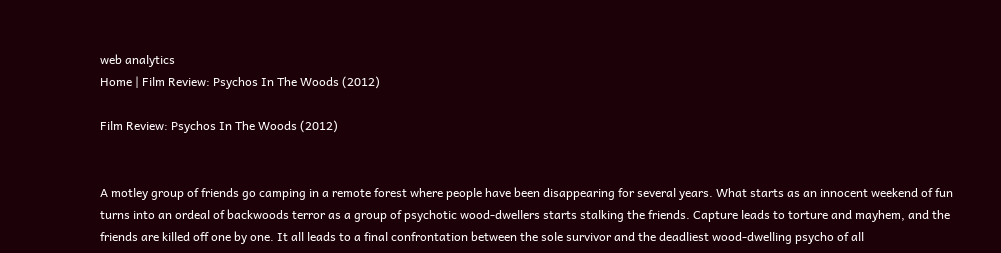web analytics
Home | Film Review: Psychos In The Woods (2012)

Film Review: Psychos In The Woods (2012)


A motley group of friends go camping in a remote forest where people have been disappearing for several years. What starts as an innocent weekend of fun turns into an ordeal of backwoods terror as a group of psychotic wood-dwellers starts stalking the friends. Capture leads to torture and mayhem, and the friends are killed off one by one. It all leads to a final confrontation between the sole survivor and the deadliest wood-dwelling psycho of all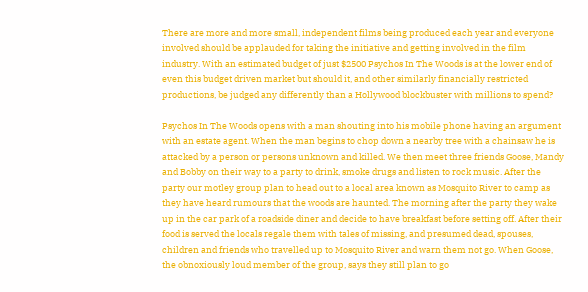There are more and more small, independent films being produced each year and everyone involved should be applauded for taking the initiative and getting involved in the film industry. With an estimated budget of just $2500 Psychos In The Woods is at the lower end of even this budget driven market but should it, and other similarly financially restricted productions, be judged any differently than a Hollywood blockbuster with millions to spend?

Psychos In The Woods opens with a man shouting into his mobile phone having an argument with an estate agent. When the man begins to chop down a nearby tree with a chainsaw he is attacked by a person or persons unknown and killed. We then meet three friends Goose, Mandy and Bobby on their way to a party to drink, smoke drugs and listen to rock music. After the party our motley group plan to head out to a local area known as Mosquito River to camp as they have heard rumours that the woods are haunted. The morning after the party they wake up in the car park of a roadside diner and decide to have breakfast before setting off. After their food is served the locals regale them with tales of missing, and presumed dead, spouses, children and friends who travelled up to Mosquito River and warn them not go. When Goose, the obnoxiously loud member of the group, says they still plan to go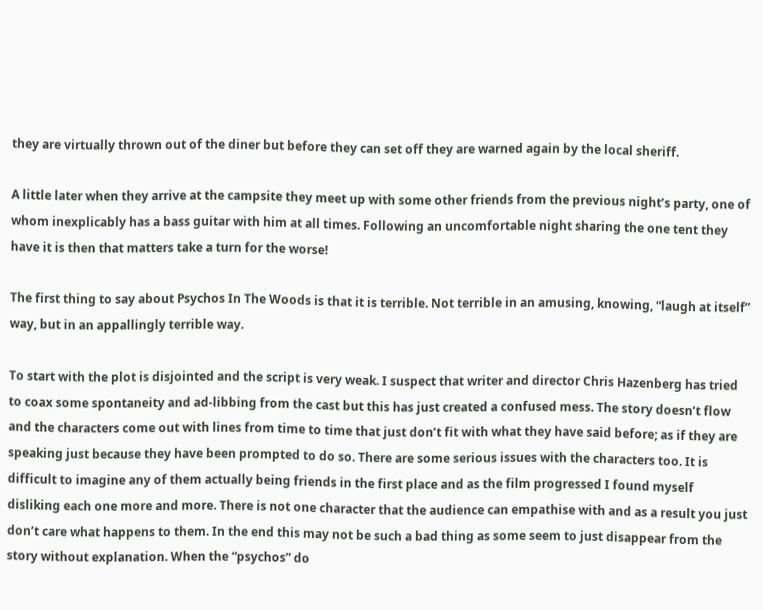they are virtually thrown out of the diner but before they can set off they are warned again by the local sheriff.

A little later when they arrive at the campsite they meet up with some other friends from the previous night’s party, one of whom inexplicably has a bass guitar with him at all times. Following an uncomfortable night sharing the one tent they have it is then that matters take a turn for the worse!

The first thing to say about Psychos In The Woods is that it is terrible. Not terrible in an amusing, knowing, “laugh at itself” way, but in an appallingly terrible way.

To start with the plot is disjointed and the script is very weak. I suspect that writer and director Chris Hazenberg has tried to coax some spontaneity and ad-libbing from the cast but this has just created a confused mess. The story doesn’t flow and the characters come out with lines from time to time that just don’t fit with what they have said before; as if they are speaking just because they have been prompted to do so. There are some serious issues with the characters too. It is difficult to imagine any of them actually being friends in the first place and as the film progressed I found myself disliking each one more and more. There is not one character that the audience can empathise with and as a result you just don’t care what happens to them. In the end this may not be such a bad thing as some seem to just disappear from the story without explanation. When the “psychos” do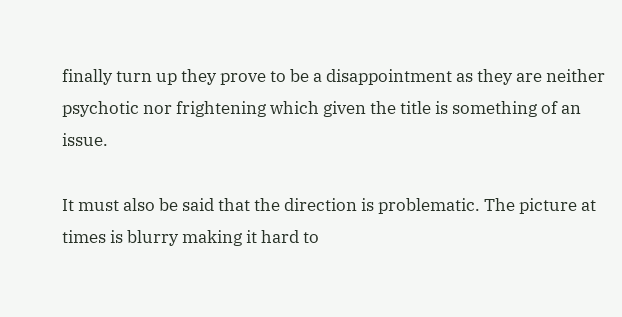finally turn up they prove to be a disappointment as they are neither psychotic nor frightening which given the title is something of an issue.

It must also be said that the direction is problematic. The picture at times is blurry making it hard to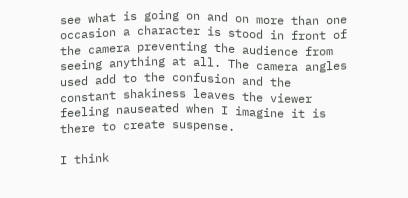see what is going on and on more than one occasion a character is stood in front of the camera preventing the audience from seeing anything at all. The camera angles used add to the confusion and the constant shakiness leaves the viewer feeling nauseated when I imagine it is there to create suspense.

I think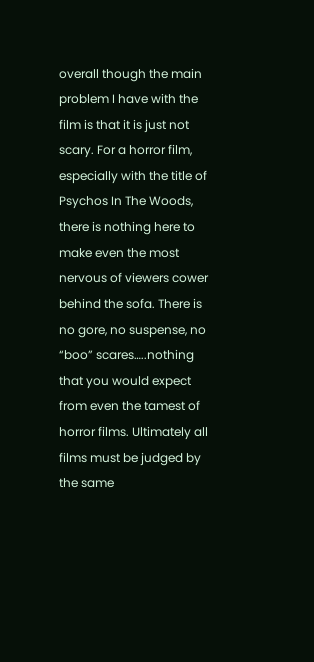overall though the main problem I have with the film is that it is just not scary. For a horror film, especially with the title of Psychos In The Woods, there is nothing here to make even the most nervous of viewers cower behind the sofa. There is no gore, no suspense, no “boo” scares…..nothing that you would expect from even the tamest of horror films. Ultimately all films must be judged by the same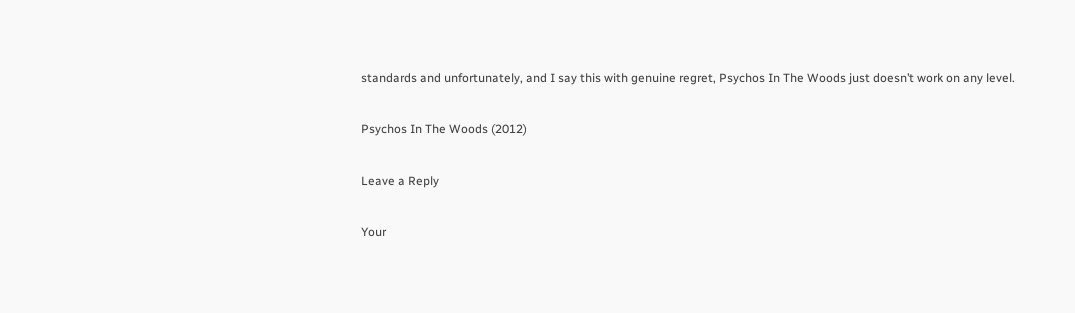standards and unfortunately, and I say this with genuine regret, Psychos In The Woods just doesn’t work on any level.

Psychos In The Woods (2012)

Leave a Reply

Your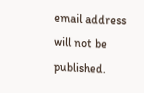email address will not be published.